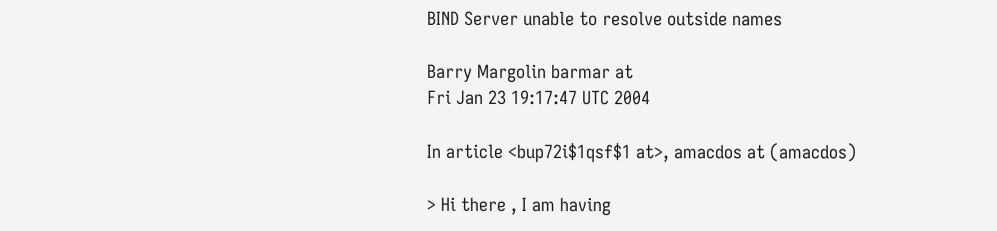BIND Server unable to resolve outside names

Barry Margolin barmar at
Fri Jan 23 19:17:47 UTC 2004

In article <bup72i$1qsf$1 at>, amacdos at (amacdos)

> Hi there , I am having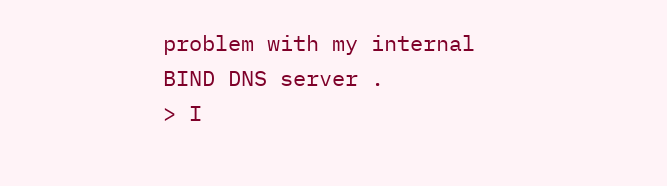problem with my internal BIND DNS server .
> I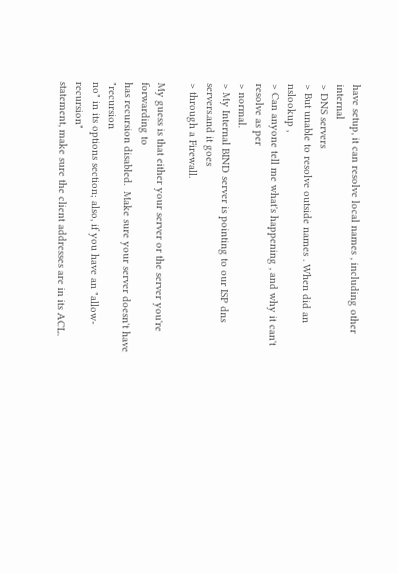have setup, it can resolve local names , including other internal
> DNS servers
> But unable to resolve outside names . When did an nslookup ,
> Can anyone tell me what's happening , and why it can't resolve as per
> normal.
> My Internal BIND server is pointing to our ISP dns servers.and it goes
> through a Firewall.

My guess is that either your server or the server you're forwarding to
has recursion disabled.  Make sure your server doesn't have "recursion
no" in its options section; also, if you have an "allow-recursion"
statement, make sure the client addresses are in its ACL.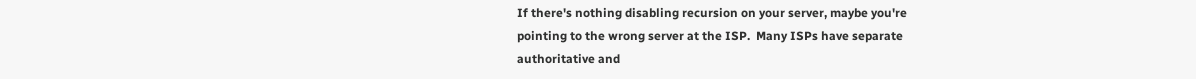If there's nothing disabling recursion on your server, maybe you're
pointing to the wrong server at the ISP.  Many ISPs have separate
authoritative and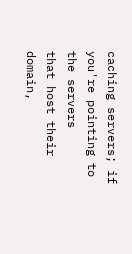caching servers; if you're pointing to the servers
that host their domain,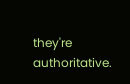they're authoritative.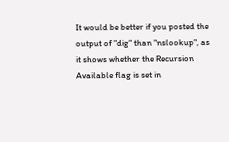It would be better if you posted the output of "dig" than "nslookup", as
it shows whether the Recursion Available flag is set in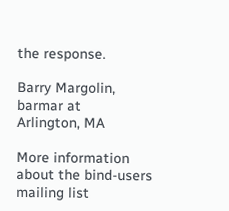the response.

Barry Margolin, barmar at
Arlington, MA

More information about the bind-users mailing list